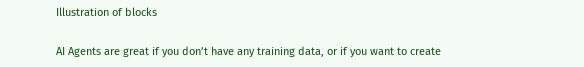Illustration of blocks

AI Agents are great if you don’t have any training data, or if you want to create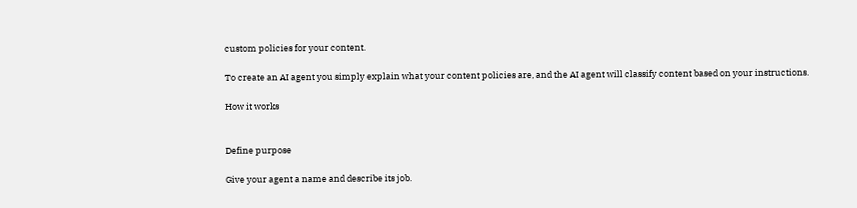custom policies for your content.

To create an AI agent you simply explain what your content policies are, and the AI agent will classify content based on your instructions.

How it works


Define purpose

Give your agent a name and describe its job.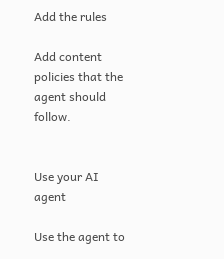Add the rules

Add content policies that the agent should follow.


Use your AI agent

Use the agent to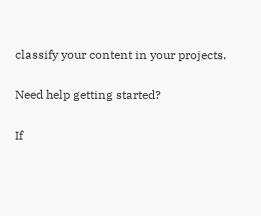classify your content in your projects.

Need help getting started?

If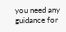you need any guidance for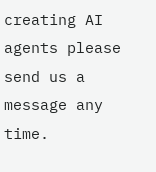creating AI agents please send us a message any time.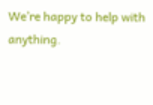We’re happy to help with anything.